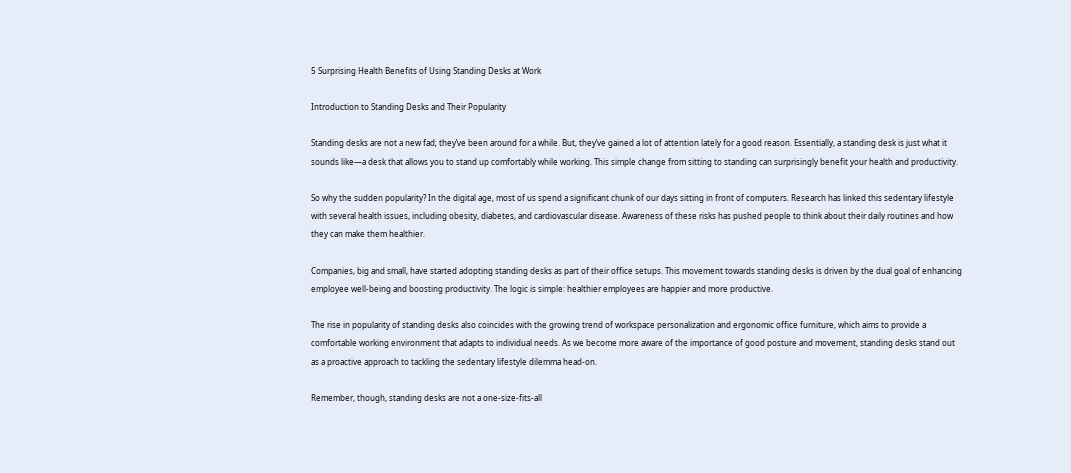5 Surprising Health Benefits of Using Standing Desks at Work

Introduction to Standing Desks and Their Popularity

Standing desks are not a new fad; they’ve been around for a while. But, they’ve gained a lot of attention lately for a good reason. Essentially, a standing desk is just what it sounds like—a desk that allows you to stand up comfortably while working. This simple change from sitting to standing can surprisingly benefit your health and productivity.

So why the sudden popularity? In the digital age, most of us spend a significant chunk of our days sitting in front of computers. Research has linked this sedentary lifestyle with several health issues, including obesity, diabetes, and cardiovascular disease. Awareness of these risks has pushed people to think about their daily routines and how they can make them healthier.

Companies, big and small, have started adopting standing desks as part of their office setups. This movement towards standing desks is driven by the dual goal of enhancing employee well-being and boosting productivity. The logic is simple: healthier employees are happier and more productive.

The rise in popularity of standing desks also coincides with the growing trend of workspace personalization and ergonomic office furniture, which aims to provide a comfortable working environment that adapts to individual needs. As we become more aware of the importance of good posture and movement, standing desks stand out as a proactive approach to tackling the sedentary lifestyle dilemma head-on.

Remember, though, standing desks are not a one-size-fits-all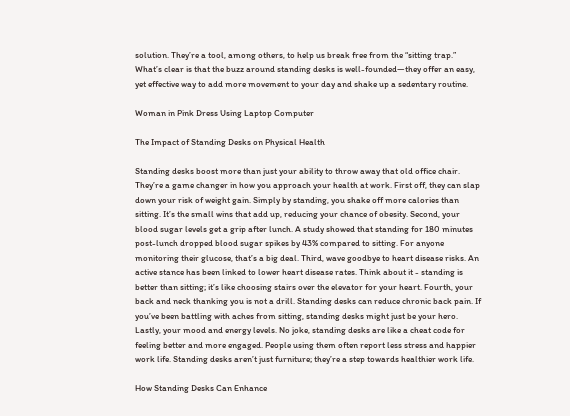solution. They’re a tool, among others, to help us break free from the “sitting trap.” What’s clear is that the buzz around standing desks is well-founded—they offer an easy, yet effective way to add more movement to your day and shake up a sedentary routine.

Woman in Pink Dress Using Laptop Computer

The Impact of Standing Desks on Physical Health

Standing desks boost more than just your ability to throw away that old office chair. They’re a game changer in how you approach your health at work. First off, they can slap down your risk of weight gain. Simply by standing, you shake off more calories than sitting. It’s the small wins that add up, reducing your chance of obesity. Second, your blood sugar levels get a grip after lunch. A study showed that standing for 180 minutes post-lunch dropped blood sugar spikes by 43% compared to sitting. For anyone monitoring their glucose, that’s a big deal. Third, wave goodbye to heart disease risks. An active stance has been linked to lower heart disease rates. Think about it - standing is better than sitting; it’s like choosing stairs over the elevator for your heart. Fourth, your back and neck thanking you is not a drill. Standing desks can reduce chronic back pain. If you’ve been battling with aches from sitting, standing desks might just be your hero. Lastly, your mood and energy levels. No joke, standing desks are like a cheat code for feeling better and more engaged. People using them often report less stress and happier work life. Standing desks aren’t just furniture; they’re a step towards healthier work life.

How Standing Desks Can Enhance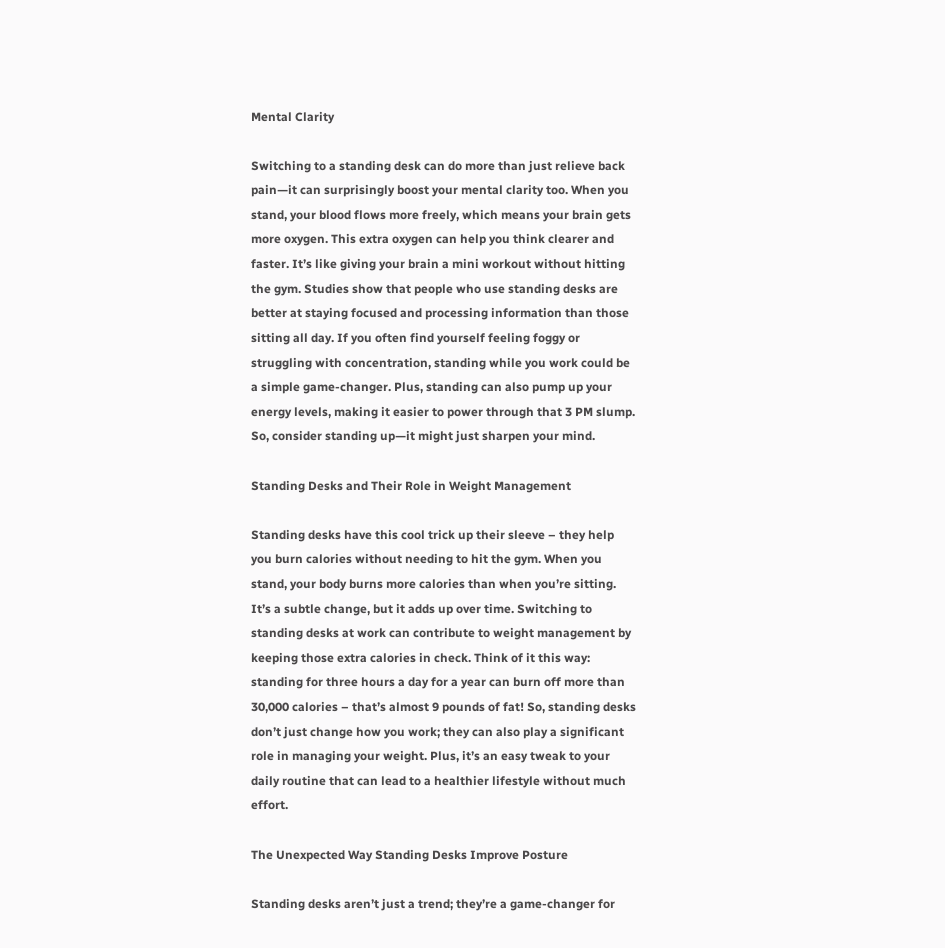Mental Clarity

Switching to a standing desk can do more than just relieve back pain—it can surprisingly boost your mental clarity too. When you stand, your blood flows more freely, which means your brain gets more oxygen. This extra oxygen can help you think clearer and faster. It’s like giving your brain a mini workout without hitting the gym. Studies show that people who use standing desks are better at staying focused and processing information than those sitting all day. If you often find yourself feeling foggy or struggling with concentration, standing while you work could be a simple game-changer. Plus, standing can also pump up your energy levels, making it easier to power through that 3 PM slump. So, consider standing up—it might just sharpen your mind.

Standing Desks and Their Role in Weight Management

Standing desks have this cool trick up their sleeve – they help you burn calories without needing to hit the gym. When you stand, your body burns more calories than when you’re sitting. It’s a subtle change, but it adds up over time. Switching to standing desks at work can contribute to weight management by keeping those extra calories in check. Think of it this way: standing for three hours a day for a year can burn off more than 30,000 calories – that’s almost 9 pounds of fat! So, standing desks don’t just change how you work; they can also play a significant role in managing your weight. Plus, it’s an easy tweak to your daily routine that can lead to a healthier lifestyle without much effort.

The Unexpected Way Standing Desks Improve Posture

Standing desks aren’t just a trend; they’re a game-changer for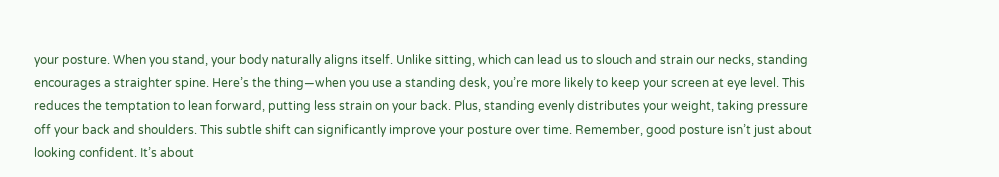your posture. When you stand, your body naturally aligns itself. Unlike sitting, which can lead us to slouch and strain our necks, standing encourages a straighter spine. Here’s the thing—when you use a standing desk, you’re more likely to keep your screen at eye level. This reduces the temptation to lean forward, putting less strain on your back. Plus, standing evenly distributes your weight, taking pressure off your back and shoulders. This subtle shift can significantly improve your posture over time. Remember, good posture isn’t just about looking confident. It’s about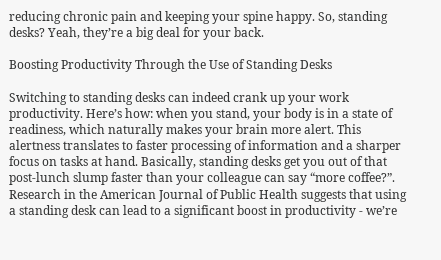reducing chronic pain and keeping your spine happy. So, standing desks? Yeah, they’re a big deal for your back.

Boosting Productivity Through the Use of Standing Desks

Switching to standing desks can indeed crank up your work productivity. Here’s how: when you stand, your body is in a state of readiness, which naturally makes your brain more alert. This alertness translates to faster processing of information and a sharper focus on tasks at hand. Basically, standing desks get you out of that post-lunch slump faster than your colleague can say “more coffee?”. Research in the American Journal of Public Health suggests that using a standing desk can lead to a significant boost in productivity - we’re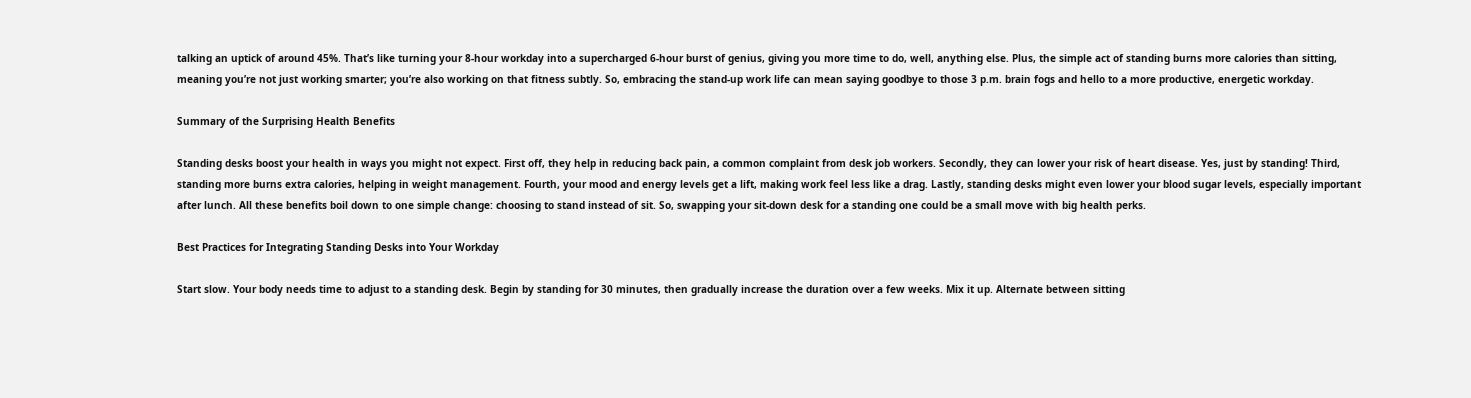talking an uptick of around 45%. That’s like turning your 8-hour workday into a supercharged 6-hour burst of genius, giving you more time to do, well, anything else. Plus, the simple act of standing burns more calories than sitting, meaning you’re not just working smarter; you’re also working on that fitness subtly. So, embracing the stand-up work life can mean saying goodbye to those 3 p.m. brain fogs and hello to a more productive, energetic workday.

Summary of the Surprising Health Benefits

Standing desks boost your health in ways you might not expect. First off, they help in reducing back pain, a common complaint from desk job workers. Secondly, they can lower your risk of heart disease. Yes, just by standing! Third, standing more burns extra calories, helping in weight management. Fourth, your mood and energy levels get a lift, making work feel less like a drag. Lastly, standing desks might even lower your blood sugar levels, especially important after lunch. All these benefits boil down to one simple change: choosing to stand instead of sit. So, swapping your sit-down desk for a standing one could be a small move with big health perks.

Best Practices for Integrating Standing Desks into Your Workday

Start slow. Your body needs time to adjust to a standing desk. Begin by standing for 30 minutes, then gradually increase the duration over a few weeks. Mix it up. Alternate between sitting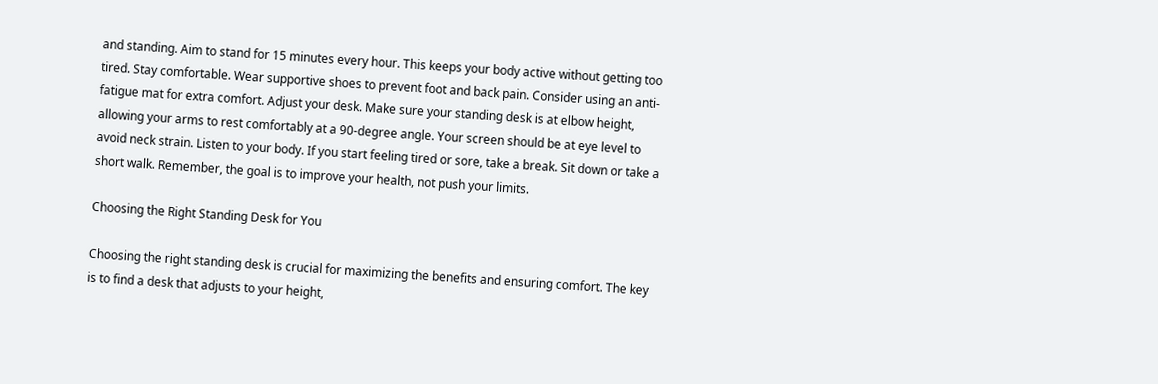and standing. Aim to stand for 15 minutes every hour. This keeps your body active without getting too tired. Stay comfortable. Wear supportive shoes to prevent foot and back pain. Consider using an anti-fatigue mat for extra comfort. Adjust your desk. Make sure your standing desk is at elbow height, allowing your arms to rest comfortably at a 90-degree angle. Your screen should be at eye level to avoid neck strain. Listen to your body. If you start feeling tired or sore, take a break. Sit down or take a short walk. Remember, the goal is to improve your health, not push your limits.

Choosing the Right Standing Desk for You

Choosing the right standing desk is crucial for maximizing the benefits and ensuring comfort. The key is to find a desk that adjusts to your height,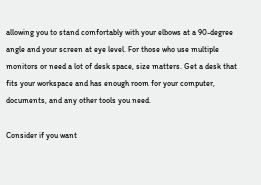allowing you to stand comfortably with your elbows at a 90-degree angle and your screen at eye level. For those who use multiple monitors or need a lot of desk space, size matters. Get a desk that fits your workspace and has enough room for your computer, documents, and any other tools you need.

Consider if you want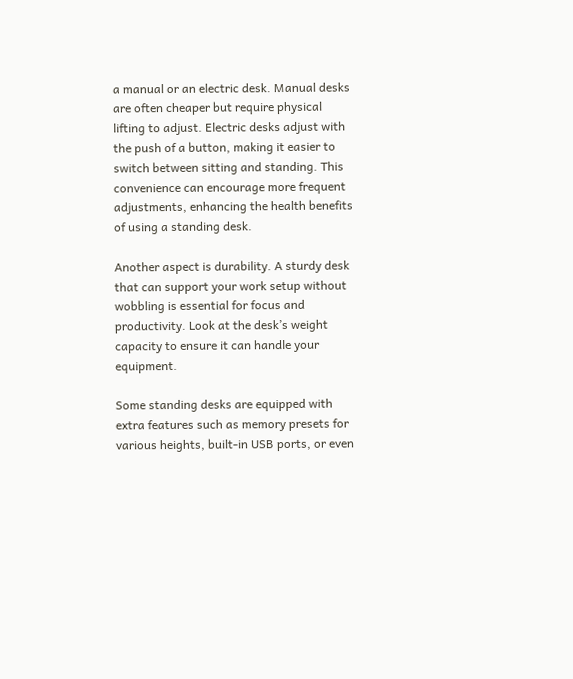a manual or an electric desk. Manual desks are often cheaper but require physical lifting to adjust. Electric desks adjust with the push of a button, making it easier to switch between sitting and standing. This convenience can encourage more frequent adjustments, enhancing the health benefits of using a standing desk.

Another aspect is durability. A sturdy desk that can support your work setup without wobbling is essential for focus and productivity. Look at the desk’s weight capacity to ensure it can handle your equipment.

Some standing desks are equipped with extra features such as memory presets for various heights, built-in USB ports, or even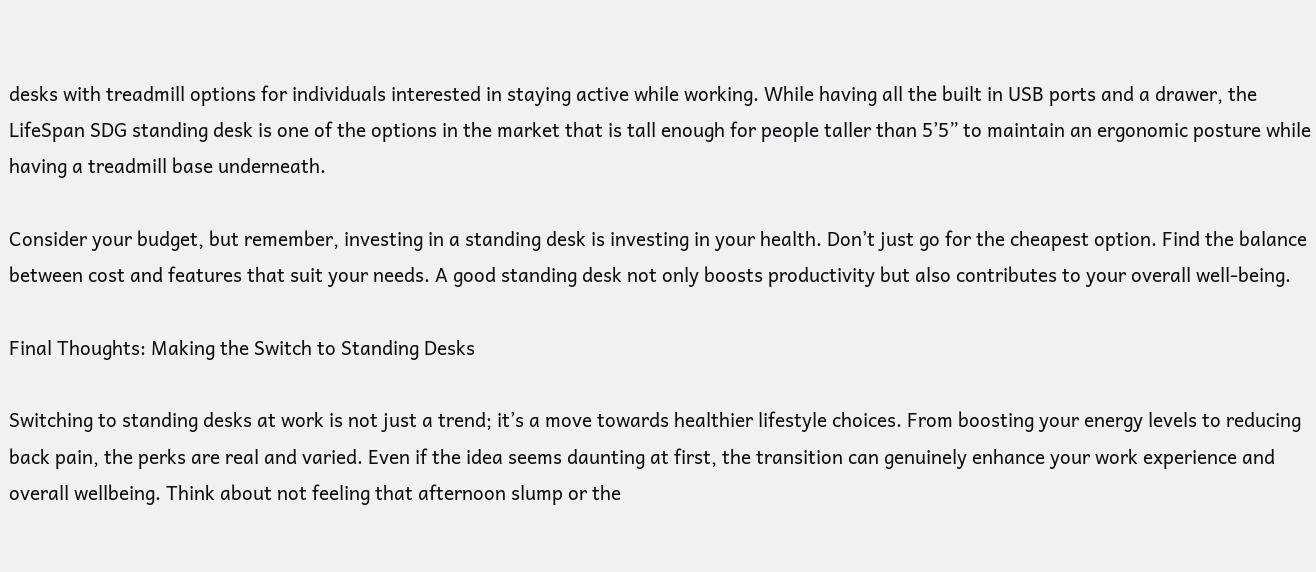desks with treadmill options for individuals interested in staying active while working. While having all the built in USB ports and a drawer, the LifeSpan SDG standing desk is one of the options in the market that is tall enough for people taller than 5’5” to maintain an ergonomic posture while having a treadmill base underneath.

Consider your budget, but remember, investing in a standing desk is investing in your health. Don’t just go for the cheapest option. Find the balance between cost and features that suit your needs. A good standing desk not only boosts productivity but also contributes to your overall well-being.

Final Thoughts: Making the Switch to Standing Desks

Switching to standing desks at work is not just a trend; it’s a move towards healthier lifestyle choices. From boosting your energy levels to reducing back pain, the perks are real and varied. Even if the idea seems daunting at first, the transition can genuinely enhance your work experience and overall wellbeing. Think about not feeling that afternoon slump or the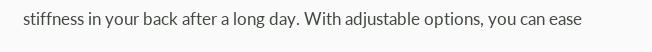stiffness in your back after a long day. With adjustable options, you can ease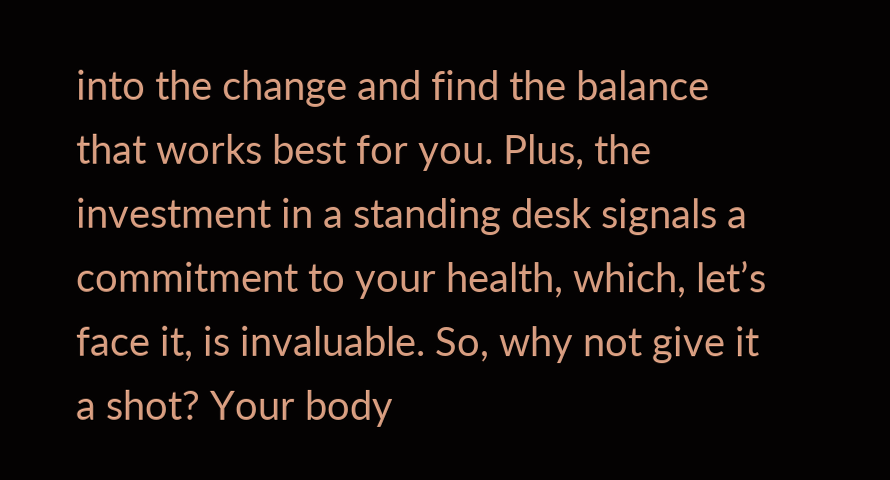into the change and find the balance that works best for you. Plus, the investment in a standing desk signals a commitment to your health, which, let’s face it, is invaluable. So, why not give it a shot? Your body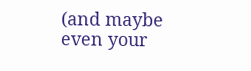(and maybe even your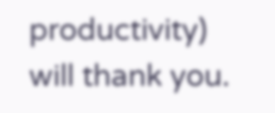productivity) will thank you.